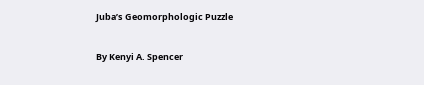Juba’s Geomorphologic Puzzle

By Kenyi A. Spencer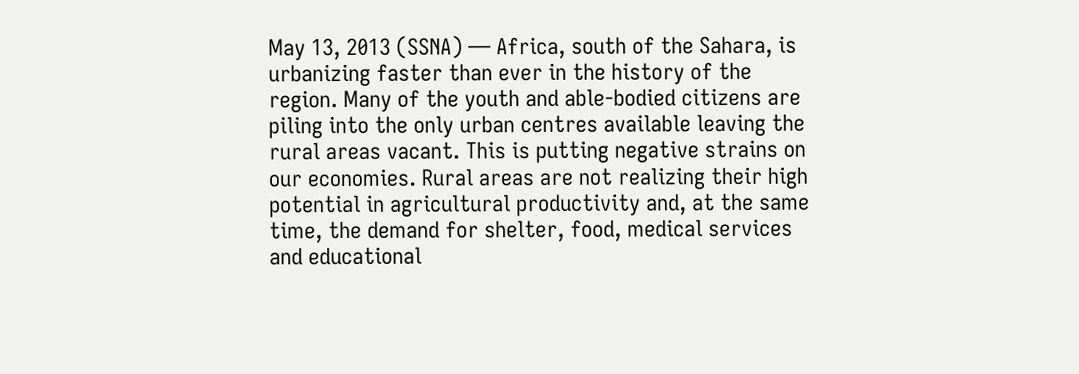May 13, 2013 (SSNA) — Africa, south of the Sahara, is urbanizing faster than ever in the history of the region. Many of the youth and able-bodied citizens are piling into the only urban centres available leaving the rural areas vacant. This is putting negative strains on our economies. Rural areas are not realizing their high potential in agricultural productivity and, at the same time, the demand for shelter, food, medical services and educational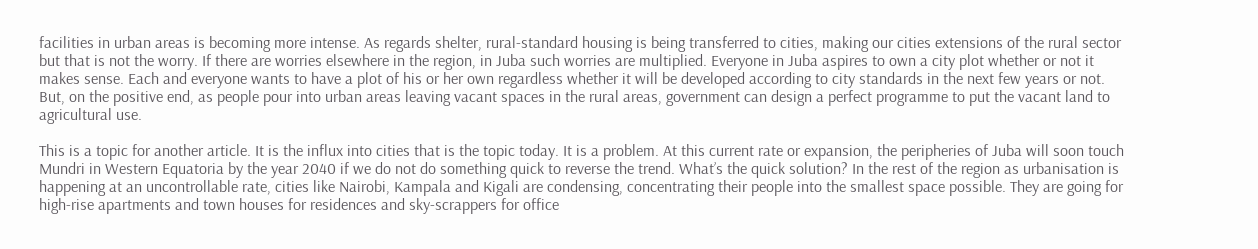facilities in urban areas is becoming more intense. As regards shelter, rural-standard housing is being transferred to cities, making our cities extensions of the rural sector but that is not the worry. If there are worries elsewhere in the region, in Juba such worries are multiplied. Everyone in Juba aspires to own a city plot whether or not it makes sense. Each and everyone wants to have a plot of his or her own regardless whether it will be developed according to city standards in the next few years or not. But, on the positive end, as people pour into urban areas leaving vacant spaces in the rural areas, government can design a perfect programme to put the vacant land to agricultural use.

This is a topic for another article. It is the influx into cities that is the topic today. It is a problem. At this current rate or expansion, the peripheries of Juba will soon touch Mundri in Western Equatoria by the year 2040 if we do not do something quick to reverse the trend. What’s the quick solution? In the rest of the region as urbanisation is happening at an uncontrollable rate, cities like Nairobi, Kampala and Kigali are condensing, concentrating their people into the smallest space possible. They are going for high-rise apartments and town houses for residences and sky-scrappers for office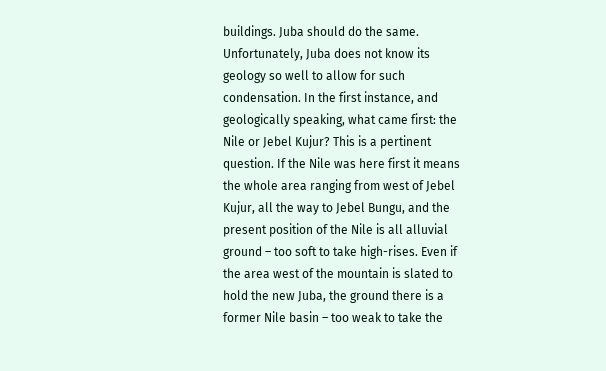buildings. Juba should do the same. Unfortunately, Juba does not know its geology so well to allow for such condensation. In the first instance, and geologically speaking, what came first: the Nile or Jebel Kujur? This is a pertinent question. If the Nile was here first it means the whole area ranging from west of Jebel Kujur, all the way to Jebel Bungu, and the present position of the Nile is all alluvial ground – too soft to take high-rises. Even if the area west of the mountain is slated to hold the new Juba, the ground there is a former Nile basin – too weak to take the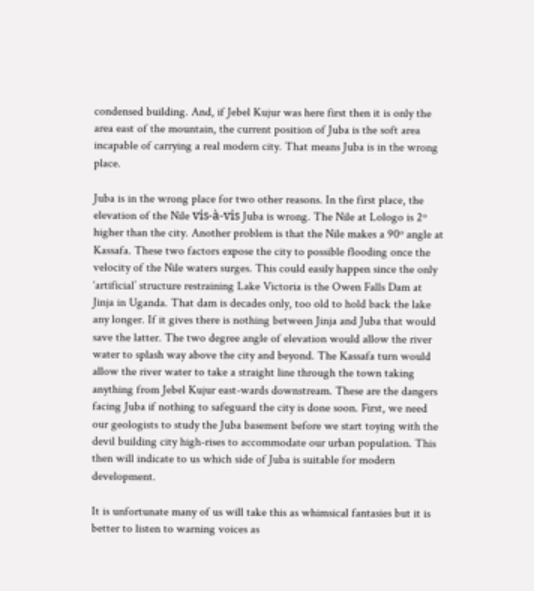condensed building. And, if Jebel Kujur was here first then it is only the area east of the mountain, the current position of Juba is the soft area incapable of carrying a real modern city. That means Juba is in the wrong place.

Juba is in the wrong place for two other reasons. In the first place, the elevation of the Nile vis-à-vis Juba is wrong. The Nile at Lologo is 2º higher than the city. Another problem is that the Nile makes a 90º angle at Kassafa. These two factors expose the city to possible flooding once the velocity of the Nile waters surges. This could easily happen since the only ‘artificial’ structure restraining Lake Victoria is the Owen Falls Dam at Jinja in Uganda. That dam is decades only, too old to hold back the lake any longer. If it gives there is nothing between Jinja and Juba that would save the latter. The two degree angle of elevation would allow the river water to splash way above the city and beyond. The Kassafa turn would allow the river water to take a straight line through the town taking anything from Jebel Kujur east-wards downstream. These are the dangers facing Juba if nothing to safeguard the city is done soon. First, we need our geologists to study the Juba basement before we start toying with the devil building city high-rises to accommodate our urban population. This then will indicate to us which side of Juba is suitable for modern development.

It is unfortunate many of us will take this as whimsical fantasies but it is better to listen to warning voices as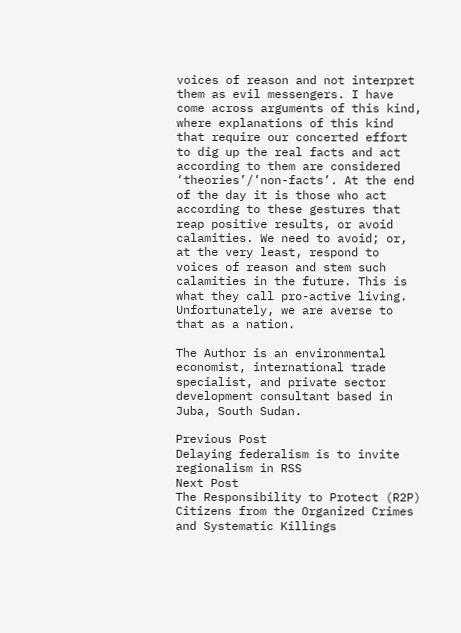voices of reason and not interpret them as evil messengers. I have come across arguments of this kind, where explanations of this kind that require our concerted effort to dig up the real facts and act according to them are considered ‘theories’/’non-facts’. At the end of the day it is those who act according to these gestures that reap positive results, or avoid calamities. We need to avoid; or, at the very least, respond to voices of reason and stem such calamities in the future. This is what they call pro-active living. Unfortunately, we are averse to that as a nation.

The Author is an environmental economist, international trade specialist, and private sector development consultant based in Juba, South Sudan.

Previous Post
Delaying federalism is to invite regionalism in RSS
Next Post
The Responsibility to Protect (R2P) Citizens from the Organized Crimes and Systematic Killings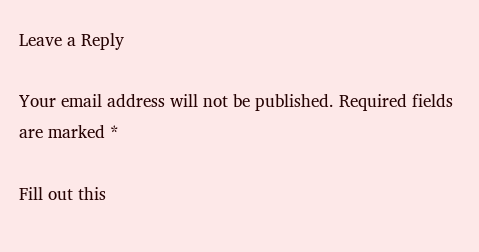Leave a Reply

Your email address will not be published. Required fields are marked *

Fill out this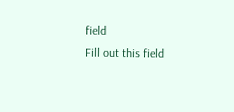field
Fill out this field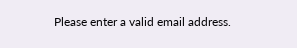Please enter a valid email address.